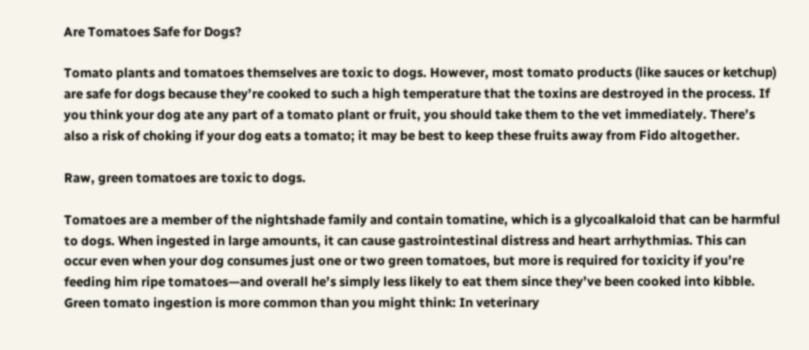Are Tomatoes Safe for Dogs?

Tomato plants and tomatoes themselves are toxic to dogs. However, most tomato products (like sauces or ketchup) are safe for dogs because they’re cooked to such a high temperature that the toxins are destroyed in the process. If you think your dog ate any part of a tomato plant or fruit, you should take them to the vet immediately. There’s also a risk of choking if your dog eats a tomato; it may be best to keep these fruits away from Fido altogether.

Raw, green tomatoes are toxic to dogs.

Tomatoes are a member of the nightshade family and contain tomatine, which is a glycoalkaloid that can be harmful to dogs. When ingested in large amounts, it can cause gastrointestinal distress and heart arrhythmias. This can occur even when your dog consumes just one or two green tomatoes, but more is required for toxicity if you’re feeding him ripe tomatoes—and overall he’s simply less likely to eat them since they’ve been cooked into kibble. Green tomato ingestion is more common than you might think: In veterinary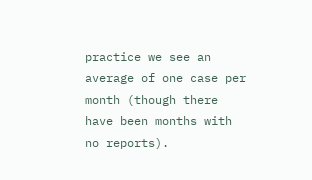practice we see an average of one case per month (though there have been months with no reports).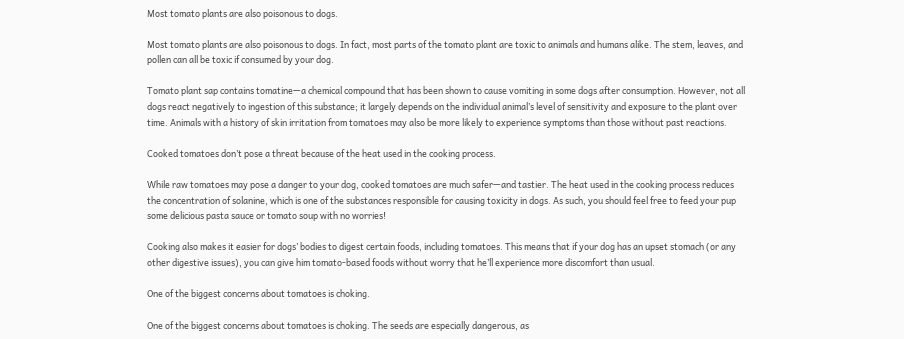Most tomato plants are also poisonous to dogs.

Most tomato plants are also poisonous to dogs. In fact, most parts of the tomato plant are toxic to animals and humans alike. The stem, leaves, and pollen can all be toxic if consumed by your dog.

Tomato plant sap contains tomatine—a chemical compound that has been shown to cause vomiting in some dogs after consumption. However, not all dogs react negatively to ingestion of this substance; it largely depends on the individual animal’s level of sensitivity and exposure to the plant over time. Animals with a history of skin irritation from tomatoes may also be more likely to experience symptoms than those without past reactions.

Cooked tomatoes don’t pose a threat because of the heat used in the cooking process.

While raw tomatoes may pose a danger to your dog, cooked tomatoes are much safer—and tastier. The heat used in the cooking process reduces the concentration of solanine, which is one of the substances responsible for causing toxicity in dogs. As such, you should feel free to feed your pup some delicious pasta sauce or tomato soup with no worries!

Cooking also makes it easier for dogs’ bodies to digest certain foods, including tomatoes. This means that if your dog has an upset stomach (or any other digestive issues), you can give him tomato-based foods without worry that he’ll experience more discomfort than usual.

One of the biggest concerns about tomatoes is choking.

One of the biggest concerns about tomatoes is choking. The seeds are especially dangerous, as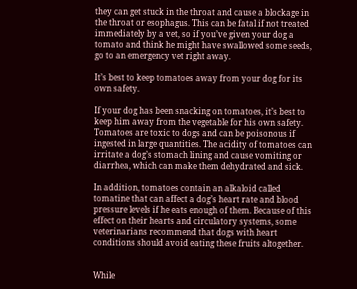they can get stuck in the throat and cause a blockage in the throat or esophagus. This can be fatal if not treated immediately by a vet, so if you’ve given your dog a tomato and think he might have swallowed some seeds, go to an emergency vet right away.

It’s best to keep tomatoes away from your dog for its own safety.

If your dog has been snacking on tomatoes, it’s best to keep him away from the vegetable for his own safety. Tomatoes are toxic to dogs and can be poisonous if ingested in large quantities. The acidity of tomatoes can irritate a dog’s stomach lining and cause vomiting or diarrhea, which can make them dehydrated and sick.

In addition, tomatoes contain an alkaloid called tomatine that can affect a dog’s heart rate and blood pressure levels if he eats enough of them. Because of this effect on their hearts and circulatory systems, some veterinarians recommend that dogs with heart conditions should avoid eating these fruits altogether.


While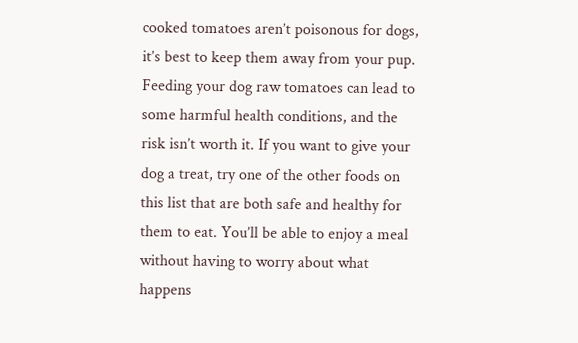cooked tomatoes aren’t poisonous for dogs, it’s best to keep them away from your pup. Feeding your dog raw tomatoes can lead to some harmful health conditions, and the risk isn’t worth it. If you want to give your dog a treat, try one of the other foods on this list that are both safe and healthy for them to eat. You’ll be able to enjoy a meal without having to worry about what happens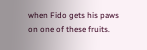when Fido gets his paws on one of these fruits.